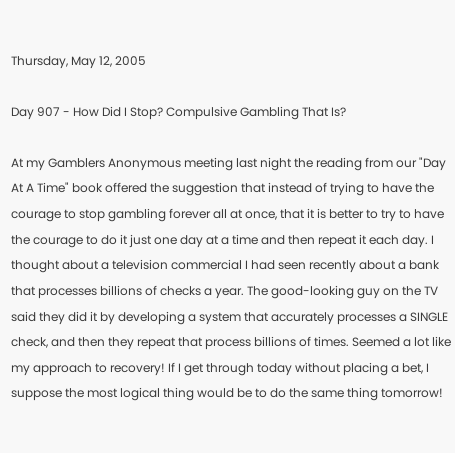Thursday, May 12, 2005

Day 907 - How Did I Stop? Compulsive Gambling That Is?

At my Gamblers Anonymous meeting last night the reading from our "Day At A Time" book offered the suggestion that instead of trying to have the courage to stop gambling forever all at once, that it is better to try to have the courage to do it just one day at a time and then repeat it each day. I thought about a television commercial I had seen recently about a bank that processes billions of checks a year. The good-looking guy on the TV said they did it by developing a system that accurately processes a SINGLE check, and then they repeat that process billions of times. Seemed a lot like my approach to recovery! If I get through today without placing a bet, I suppose the most logical thing would be to do the same thing tomorrow!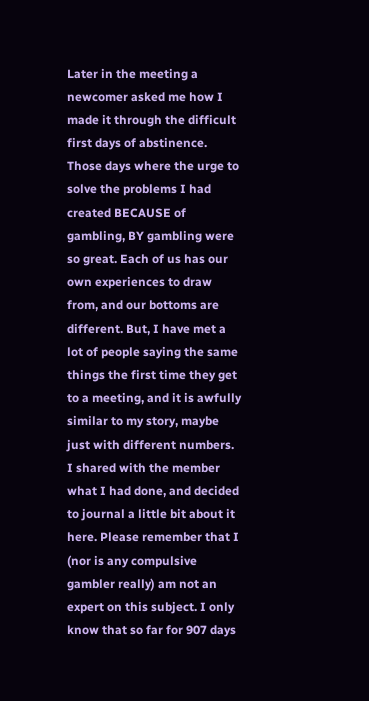Later in the meeting a newcomer asked me how I made it through the difficult first days of abstinence. Those days where the urge to solve the problems I had created BECAUSE of gambling, BY gambling were so great. Each of us has our own experiences to draw from, and our bottoms are different. But, I have met a lot of people saying the same things the first time they get to a meeting, and it is awfully similar to my story, maybe just with different numbers. I shared with the member what I had done, and decided to journal a little bit about it here. Please remember that I (nor is any compulsive gambler really) am not an expert on this subject. I only know that so far for 907 days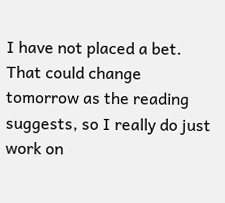I have not placed a bet. That could change tomorrow as the reading suggests, so I really do just work on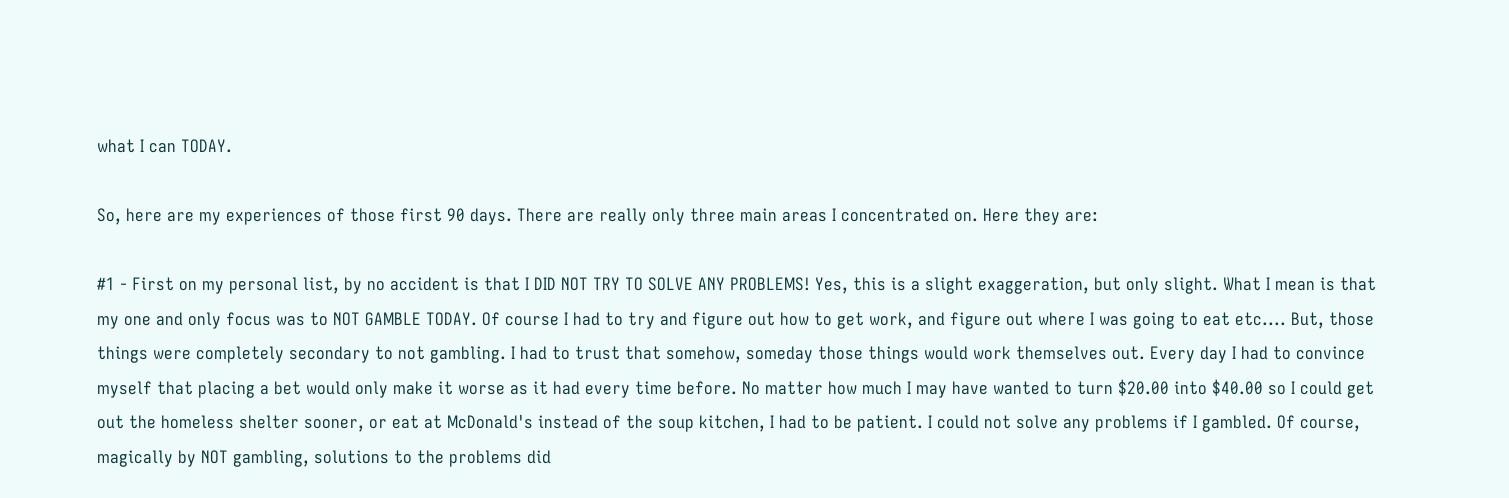what I can TODAY.

So, here are my experiences of those first 90 days. There are really only three main areas I concentrated on. Here they are:

#1 - First on my personal list, by no accident is that I DID NOT TRY TO SOLVE ANY PROBLEMS! Yes, this is a slight exaggeration, but only slight. What I mean is that my one and only focus was to NOT GAMBLE TODAY. Of course I had to try and figure out how to get work, and figure out where I was going to eat etc.... But, those things were completely secondary to not gambling. I had to trust that somehow, someday those things would work themselves out. Every day I had to convince myself that placing a bet would only make it worse as it had every time before. No matter how much I may have wanted to turn $20.00 into $40.00 so I could get out the homeless shelter sooner, or eat at McDonald's instead of the soup kitchen, I had to be patient. I could not solve any problems if I gambled. Of course, magically by NOT gambling, solutions to the problems did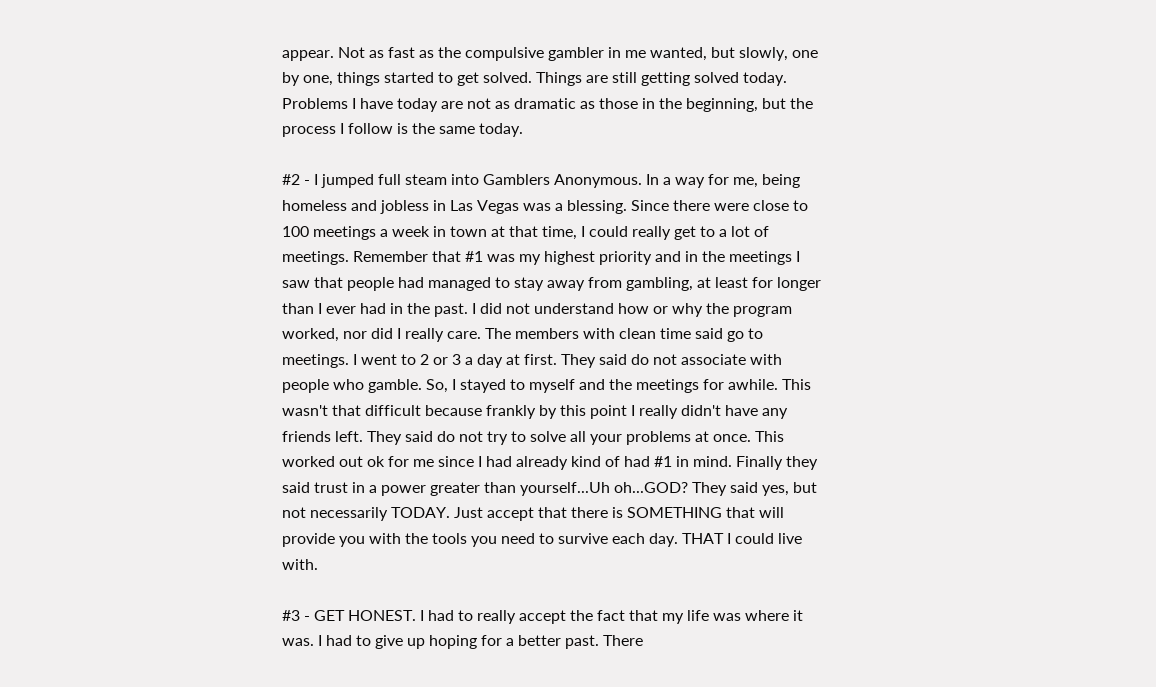appear. Not as fast as the compulsive gambler in me wanted, but slowly, one by one, things started to get solved. Things are still getting solved today. Problems I have today are not as dramatic as those in the beginning, but the process I follow is the same today.

#2 - I jumped full steam into Gamblers Anonymous. In a way for me, being homeless and jobless in Las Vegas was a blessing. Since there were close to 100 meetings a week in town at that time, I could really get to a lot of meetings. Remember that #1 was my highest priority and in the meetings I saw that people had managed to stay away from gambling, at least for longer than I ever had in the past. I did not understand how or why the program worked, nor did I really care. The members with clean time said go to meetings. I went to 2 or 3 a day at first. They said do not associate with people who gamble. So, I stayed to myself and the meetings for awhile. This wasn't that difficult because frankly by this point I really didn't have any friends left. They said do not try to solve all your problems at once. This worked out ok for me since I had already kind of had #1 in mind. Finally they said trust in a power greater than yourself...Uh oh...GOD? They said yes, but not necessarily TODAY. Just accept that there is SOMETHING that will provide you with the tools you need to survive each day. THAT I could live with.

#3 - GET HONEST. I had to really accept the fact that my life was where it was. I had to give up hoping for a better past. There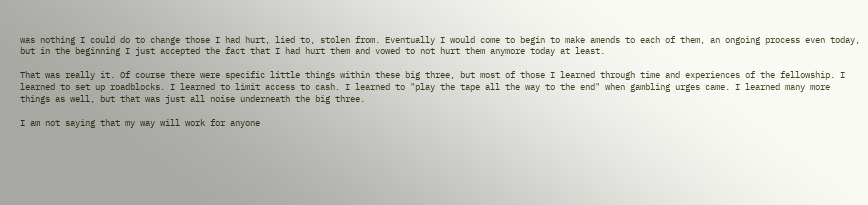was nothing I could do to change those I had hurt, lied to, stolen from. Eventually I would come to begin to make amends to each of them, an ongoing process even today, but in the beginning I just accepted the fact that I had hurt them and vowed to not hurt them anymore today at least.

That was really it. Of course there were specific little things within these big three, but most of those I learned through time and experiences of the fellowship. I learned to set up roadblocks. I learned to limit access to cash. I learned to "play the tape all the way to the end" when gambling urges came. I learned many more things as well, but that was just all noise underneath the big three.

I am not saying that my way will work for anyone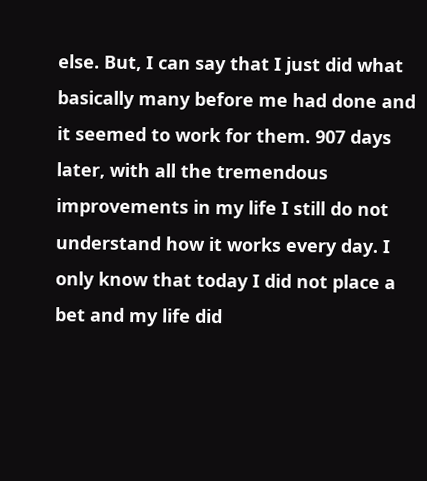else. But, I can say that I just did what basically many before me had done and it seemed to work for them. 907 days later, with all the tremendous improvements in my life I still do not understand how it works every day. I only know that today I did not place a bet and my life did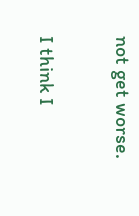not get worse.

I think I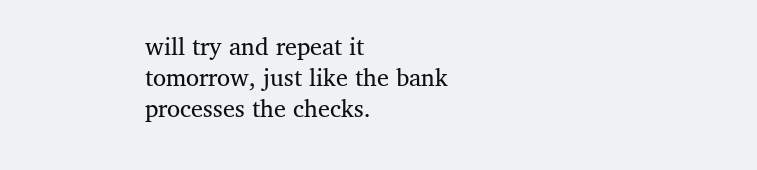will try and repeat it tomorrow, just like the bank processes the checks.